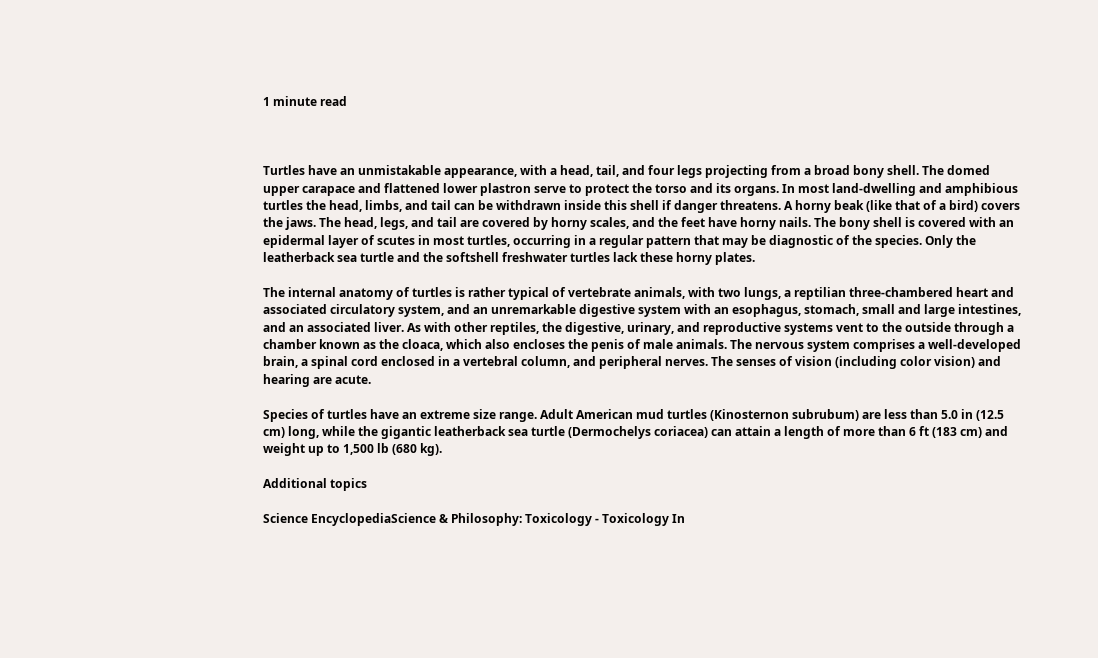1 minute read



Turtles have an unmistakable appearance, with a head, tail, and four legs projecting from a broad bony shell. The domed upper carapace and flattened lower plastron serve to protect the torso and its organs. In most land-dwelling and amphibious turtles the head, limbs, and tail can be withdrawn inside this shell if danger threatens. A horny beak (like that of a bird) covers the jaws. The head, legs, and tail are covered by horny scales, and the feet have horny nails. The bony shell is covered with an epidermal layer of scutes in most turtles, occurring in a regular pattern that may be diagnostic of the species. Only the leatherback sea turtle and the softshell freshwater turtles lack these horny plates.

The internal anatomy of turtles is rather typical of vertebrate animals, with two lungs, a reptilian three-chambered heart and associated circulatory system, and an unremarkable digestive system with an esophagus, stomach, small and large intestines, and an associated liver. As with other reptiles, the digestive, urinary, and reproductive systems vent to the outside through a chamber known as the cloaca, which also encloses the penis of male animals. The nervous system comprises a well-developed brain, a spinal cord enclosed in a vertebral column, and peripheral nerves. The senses of vision (including color vision) and hearing are acute.

Species of turtles have an extreme size range. Adult American mud turtles (Kinosternon subrubum) are less than 5.0 in (12.5 cm) long, while the gigantic leatherback sea turtle (Dermochelys coriacea) can attain a length of more than 6 ft (183 cm) and weight up to 1,500 lb (680 kg).

Additional topics

Science EncyclopediaScience & Philosophy: Toxicology - Toxicology In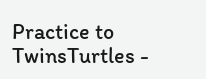Practice to TwinsTurtles -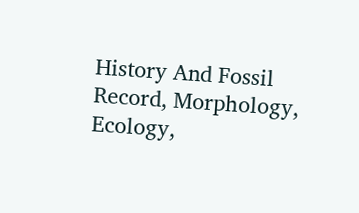History And Fossil Record, Morphology, Ecology,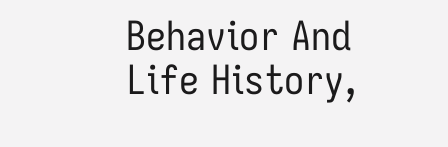Behavior And Life History,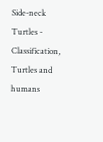Side-neck Turtles - Classification, Turtles and humans